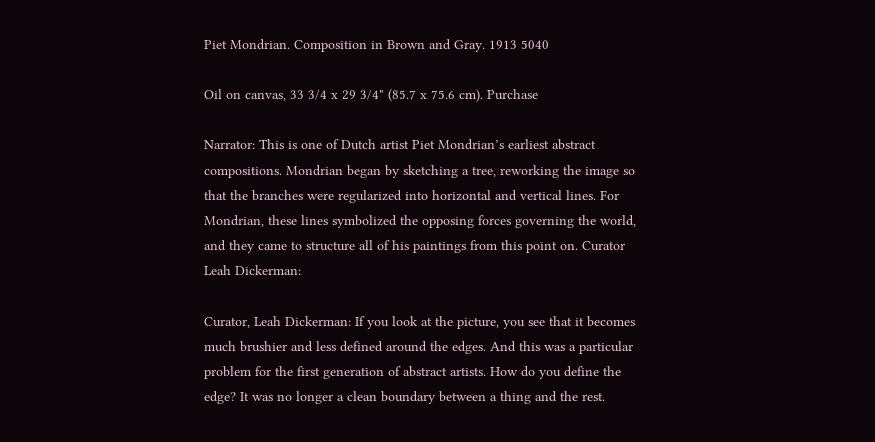Piet Mondrian. Composition in Brown and Gray. 1913 5040

Oil on canvas, 33 3/4 x 29 3/4" (85.7 x 75.6 cm). Purchase

Narrator: This is one of Dutch artist Piet Mondrian’s earliest abstract compositions. Mondrian began by sketching a tree, reworking the image so that the branches were regularized into horizontal and vertical lines. For Mondrian, these lines symbolized the opposing forces governing the world, and they came to structure all of his paintings from this point on. Curator Leah Dickerman:

Curator, Leah Dickerman: If you look at the picture, you see that it becomes much brushier and less defined around the edges. And this was a particular problem for the first generation of abstract artists. How do you define the edge? It was no longer a clean boundary between a thing and the rest.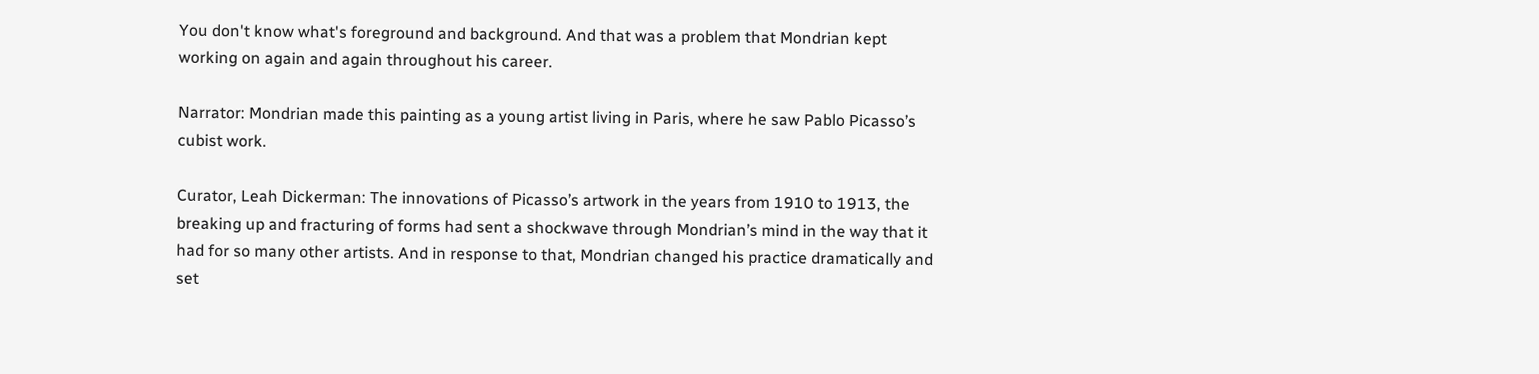You don't know what's foreground and background. And that was a problem that Mondrian kept working on again and again throughout his career.

Narrator: Mondrian made this painting as a young artist living in Paris, where he saw Pablo Picasso’s cubist work.

Curator, Leah Dickerman: The innovations of Picasso’s artwork in the years from 1910 to 1913, the breaking up and fracturing of forms had sent a shockwave through Mondrian’s mind in the way that it had for so many other artists. And in response to that, Mondrian changed his practice dramatically and set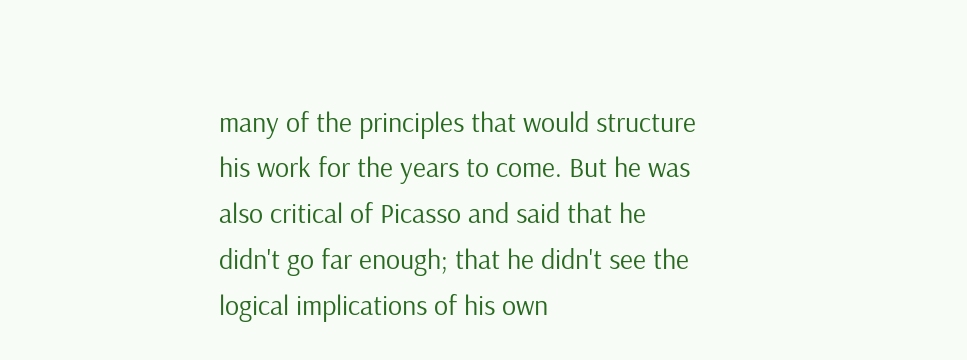many of the principles that would structure his work for the years to come. But he was also critical of Picasso and said that he didn't go far enough; that he didn't see the logical implications of his own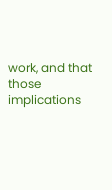work, and that those implications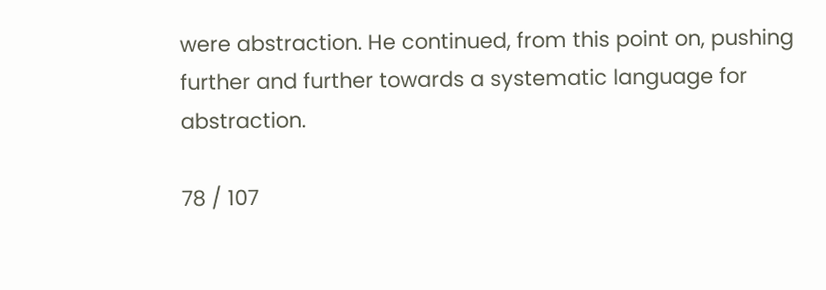were abstraction. He continued, from this point on, pushing further and further towards a systematic language for abstraction.

78 / 107